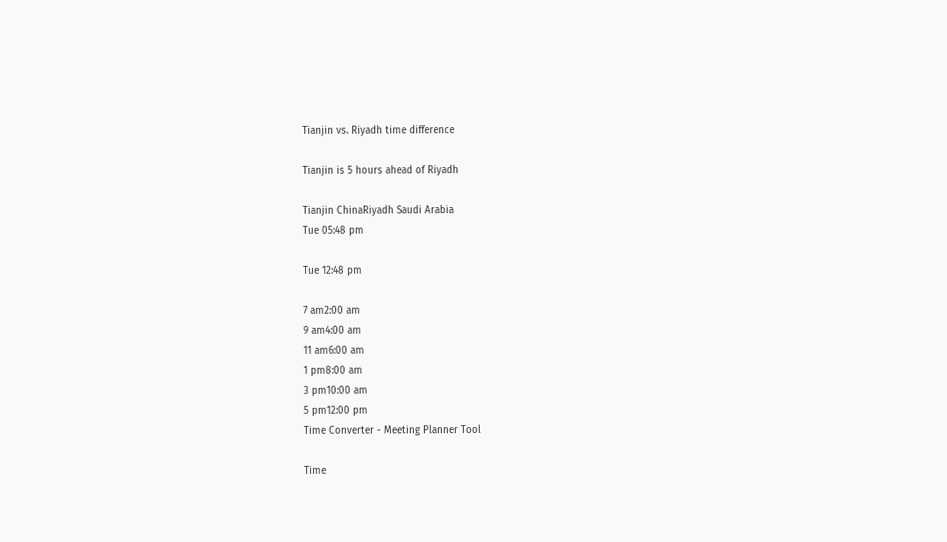Tianjin vs. Riyadh time difference

Tianjin is 5 hours ahead of Riyadh

Tianjin ChinaRiyadh Saudi Arabia
Tue 05:48 pm

Tue 12:48 pm

7 am2:00 am
9 am4:00 am
11 am6:00 am
1 pm8:00 am
3 pm10:00 am
5 pm12:00 pm
Time Converter - Meeting Planner Tool

Time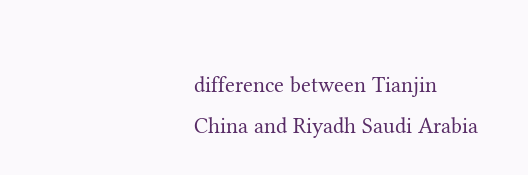difference between Tianjin China and Riyadh Saudi Arabia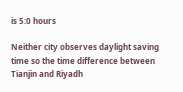is 5:0 hours

Neither city observes daylight saving time so the time difference between Tianjin and Riyadh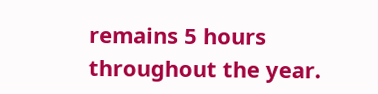remains 5 hours throughout the year.